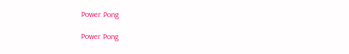Power Pong

Power Pong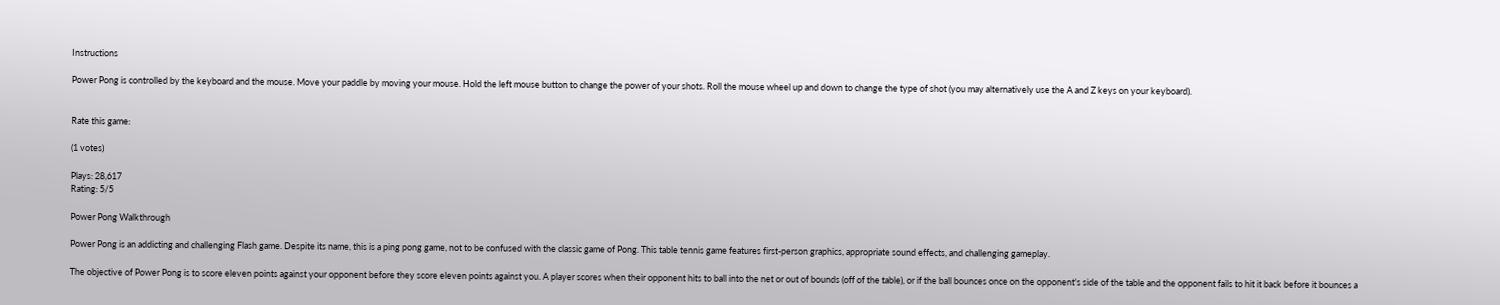Instructions

Power Pong is controlled by the keyboard and the mouse. Move your paddle by moving your mouse. Hold the left mouse button to change the power of your shots. Roll the mouse wheel up and down to change the type of shot (you may alternatively use the A and Z keys on your keyboard).


Rate this game:

(1 votes)

Plays: 28,617
Rating: 5/5

Power Pong Walkthrough

Power Pong is an addicting and challenging Flash game. Despite its name, this is a ping pong game, not to be confused with the classic game of Pong. This table tennis game features first-person graphics, appropriate sound effects, and challenging gameplay.

The objective of Power Pong is to score eleven points against your opponent before they score eleven points against you. A player scores when their opponent hits to ball into the net or out of bounds (off of the table), or if the ball bounces once on the opponent's side of the table and the opponent fails to hit it back before it bounces a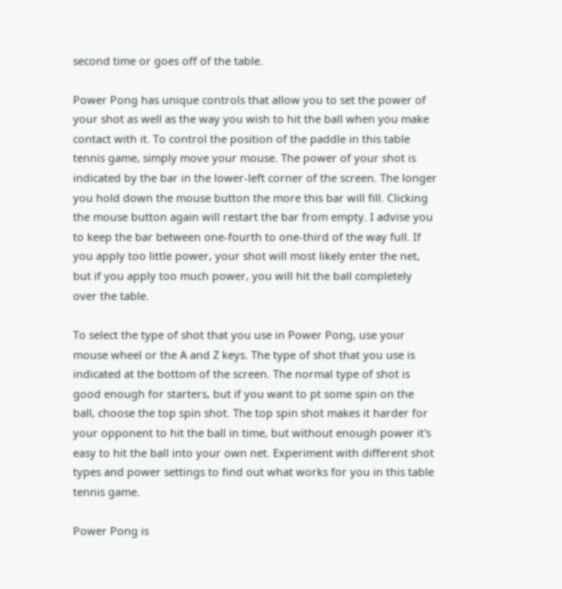second time or goes off of the table.

Power Pong has unique controls that allow you to set the power of your shot as well as the way you wish to hit the ball when you make contact with it. To control the position of the paddle in this table tennis game, simply move your mouse. The power of your shot is indicated by the bar in the lower-left corner of the screen. The longer you hold down the mouse button the more this bar will fill. Clicking the mouse button again will restart the bar from empty. I advise you to keep the bar between one-fourth to one-third of the way full. If you apply too little power, your shot will most likely enter the net, but if you apply too much power, you will hit the ball completely over the table.

To select the type of shot that you use in Power Pong, use your mouse wheel or the A and Z keys. The type of shot that you use is indicated at the bottom of the screen. The normal type of shot is good enough for starters, but if you want to pt some spin on the ball, choose the top spin shot. The top spin shot makes it harder for your opponent to hit the ball in time, but without enough power it's easy to hit the ball into your own net. Experiment with different shot types and power settings to find out what works for you in this table tennis game.

Power Pong is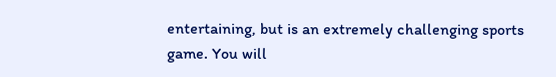entertaining, but is an extremely challenging sports game. You will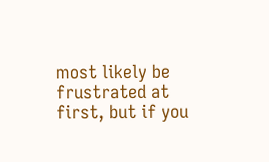most likely be frustrated at first, but if you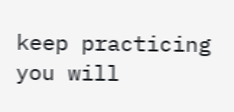keep practicing you will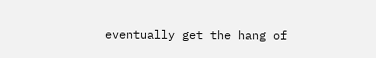eventually get the hang of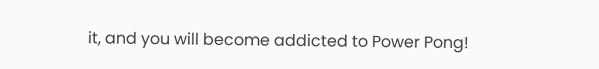it, and you will become addicted to Power Pong!